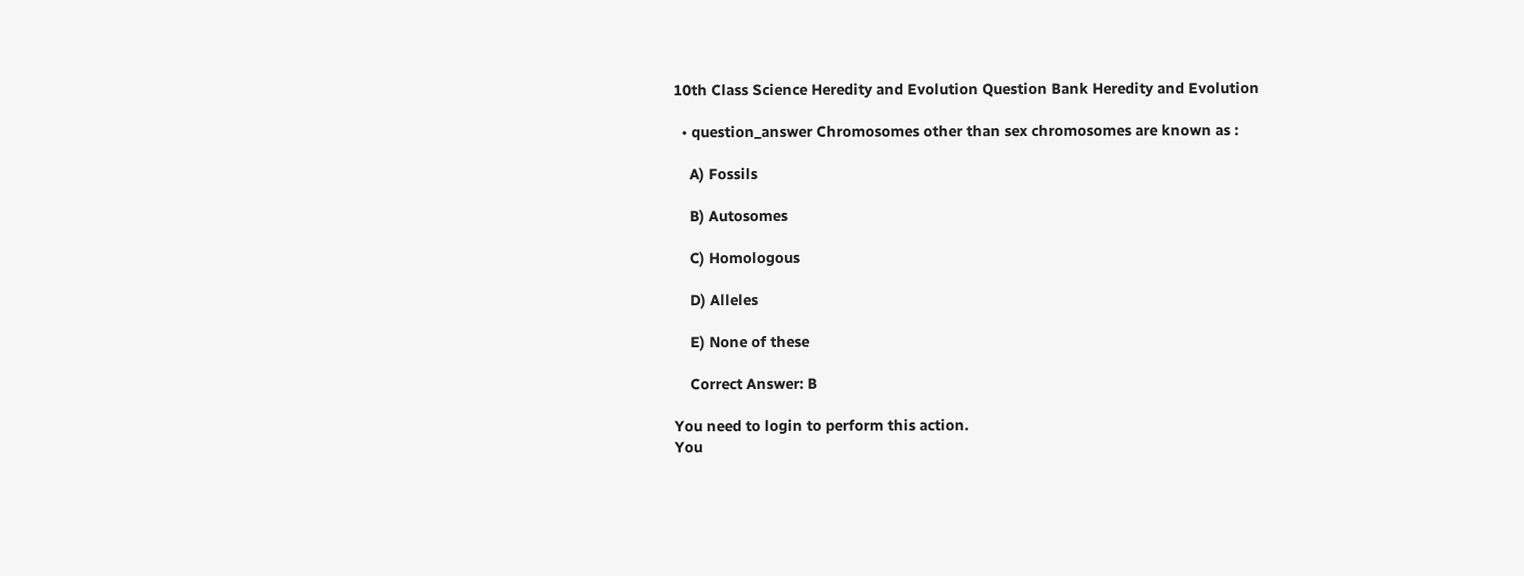10th Class Science Heredity and Evolution Question Bank Heredity and Evolution

  • question_answer Chromosomes other than sex chromosomes are known as :

    A) Fossils

    B) Autosomes

    C) Homologous

    D) Alleles

    E) None of these

    Correct Answer: B

You need to login to perform this action.
You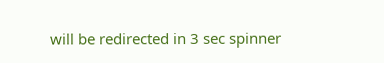will be redirected in 3 sec spinner